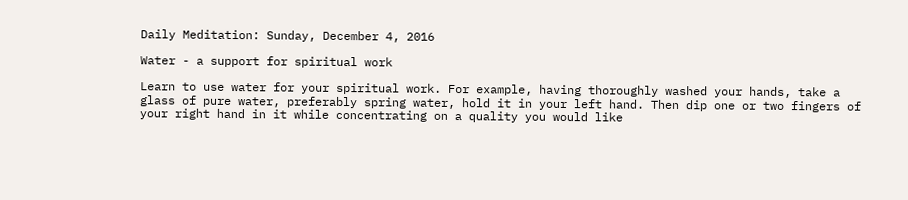Daily Meditation: Sunday, December 4, 2016

Water - a support for spiritual work

Learn to use water for your spiritual work. For example, having thoroughly washed your hands, take a glass of pure water, preferably spring water, hold it in your left hand. Then dip one or two fingers of your right hand in it while concentrating on a quality you would like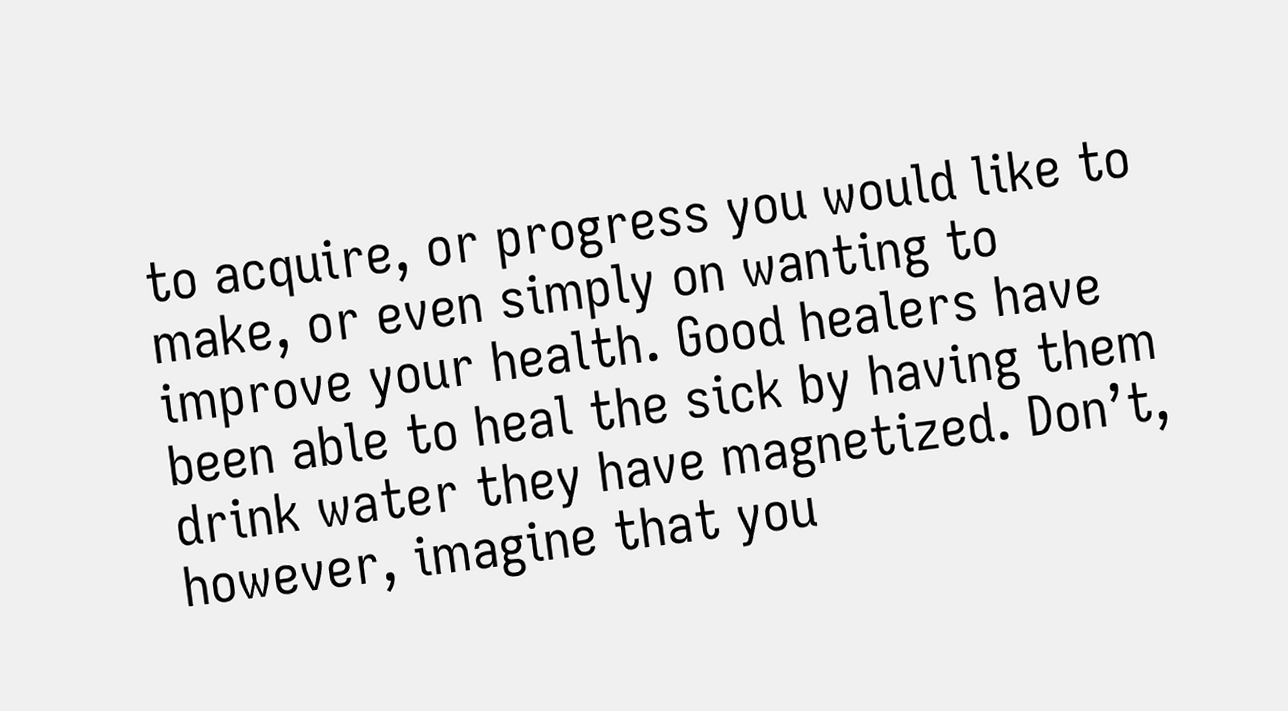to acquire, or progress you would like to make, or even simply on wanting to improve your health. Good healers have been able to heal the sick by having them drink water they have magnetized. Don’t, however, imagine that you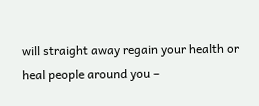will straight away regain your health or heal people around you –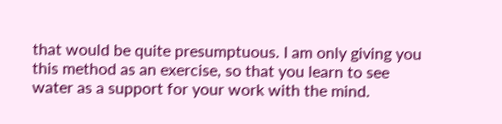that would be quite presumptuous. I am only giving you this method as an exercise, so that you learn to see water as a support for your work with the mind.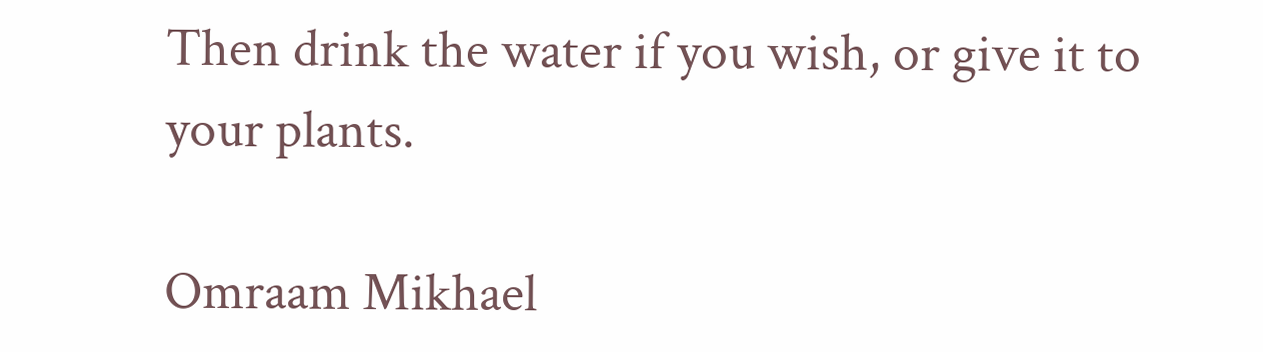Then drink the water if you wish, or give it to your plants.

Omraam Mikhael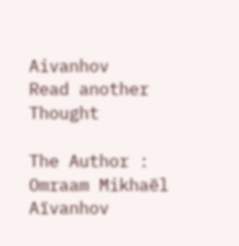Aivanhov
Read another Thought

The Author : Omraam Mikhaël Aïvanhov